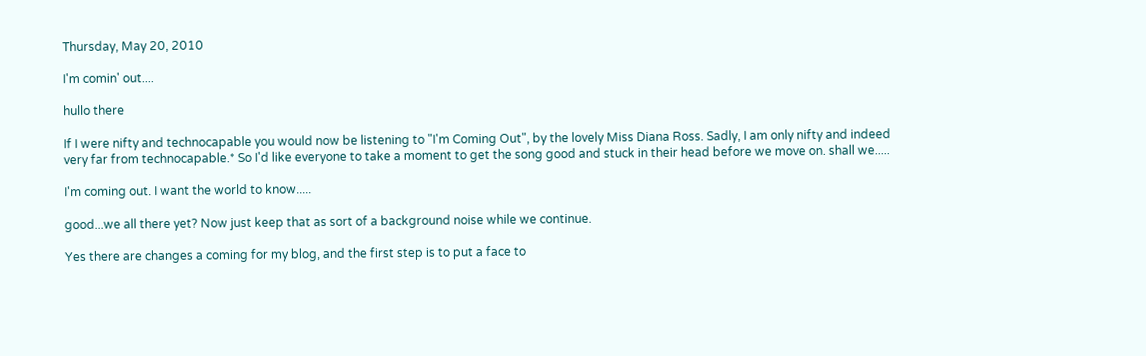Thursday, May 20, 2010

I'm comin' out....

hullo there

If I were nifty and technocapable you would now be listening to "I'm Coming Out", by the lovely Miss Diana Ross. Sadly, I am only nifty and indeed very far from technocapable.* So I'd like everyone to take a moment to get the song good and stuck in their head before we move on. shall we.....

I'm coming out. I want the world to know.....

good...we all there yet? Now just keep that as sort of a background noise while we continue.

Yes there are changes a coming for my blog, and the first step is to put a face to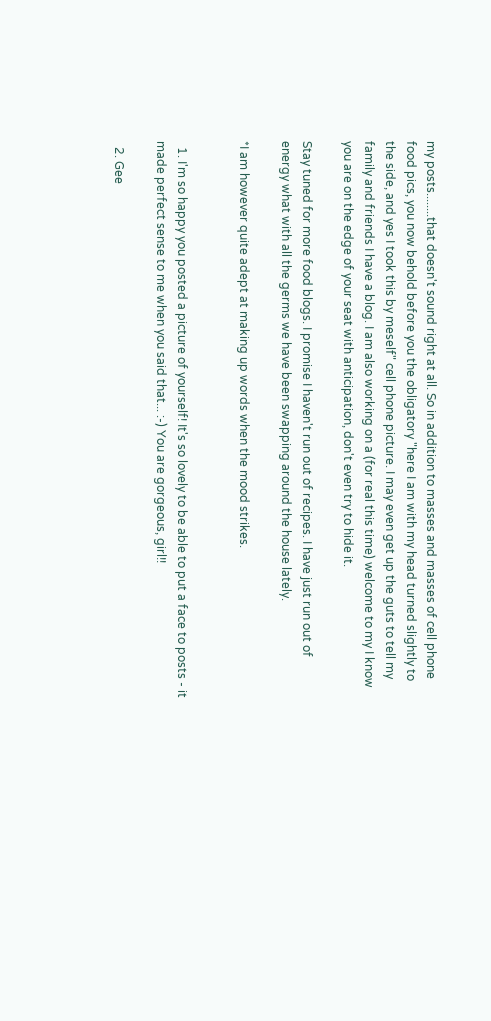my posts........that doesn't sound right at all. So in addition to masses and masses of cell phone food pics, you now behold before you the obligatory "here I am with my head turned slightly to the side, and yes I took this by meself" cell phone picture. I may even get up the guts to tell my family and friends I have a blog. I am also working on a (for real this time) welcome to my I know you are on the edge of your seat with anticipation, don't even try to hide it.

Stay tuned for more food blogs. I promise I haven't run out of recipes. I have just run out of energy what with all the germs we have been swapping around the house lately.

*I am however quite adept at making up words when the mood strikes.


  1. I'm so happy you posted a picture of yourself! It's so lovely to be able to put a face to posts - it made perfect sense to me when you said that... :-) You are gorgeous, girl!!

  2. Gee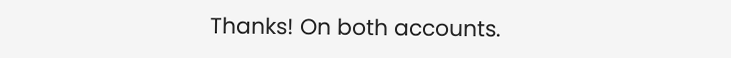Thanks! On both accounts.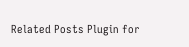Related Posts Plugin for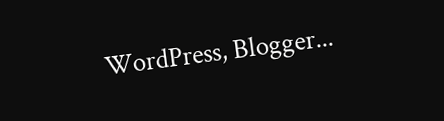WordPress, Blogger...